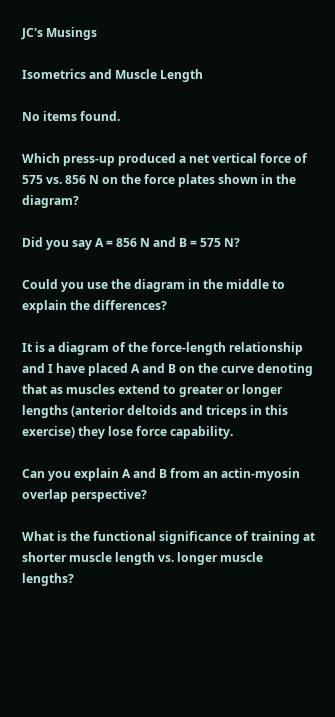JC's Musings

Isometrics and Muscle Length

No items found.

Which press-up produced a net vertical force of 575 vs. 856 N on the force plates shown in the diagram?

Did you say A = 856 N and B = 575 N?

Could you use the diagram in the middle to explain the differences?

It is a diagram of the force-length relationship and I have placed A and B on the curve denoting that as muscles extend to greater or longer lengths (anterior deltoids and triceps in this exercise) they lose force capability.

Can you explain A and B from an actin-myosin overlap perspective?

What is the functional significance of training at shorter muscle length vs. longer muscle lengths?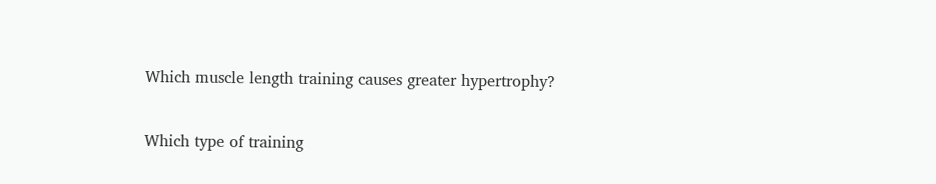Which muscle length training causes greater hypertrophy?

Which type of training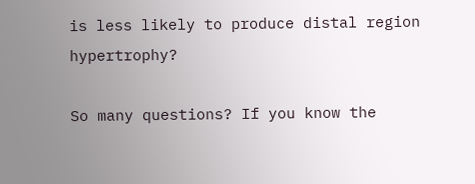is less likely to produce distal region hypertrophy?

So many questions? If you know the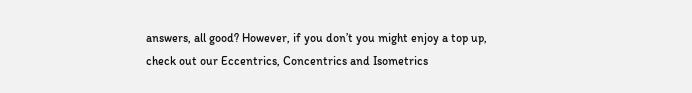answers, all good? However, if you don’t you might enjoy a top up, check out our Eccentrics, Concentrics and Isometrics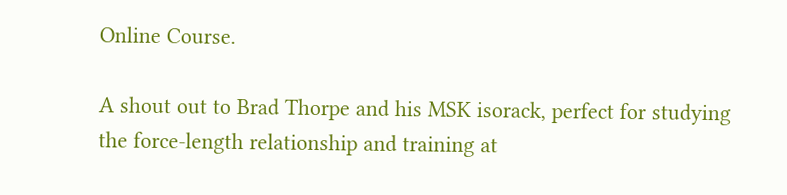Online Course.

A shout out to Brad Thorpe and his MSK isorack, perfect for studying the force-length relationship and training at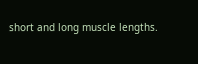short and long muscle lengths.